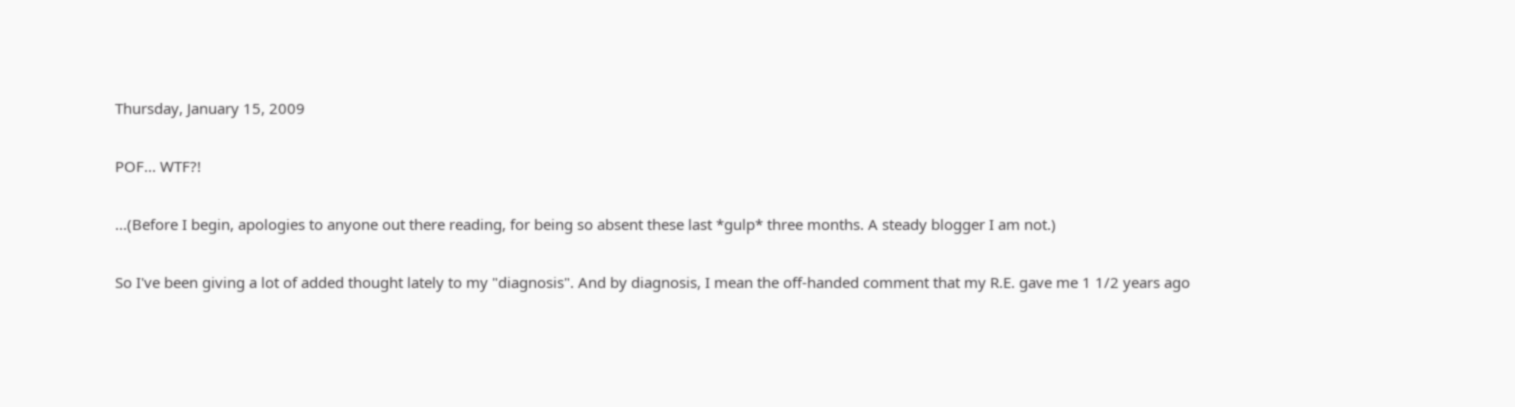Thursday, January 15, 2009

POF... WTF?!

...(Before I begin, apologies to anyone out there reading, for being so absent these last *gulp* three months. A steady blogger I am not.)

So I've been giving a lot of added thought lately to my "diagnosis". And by diagnosis, I mean the off-handed comment that my R.E. gave me 1 1/2 years ago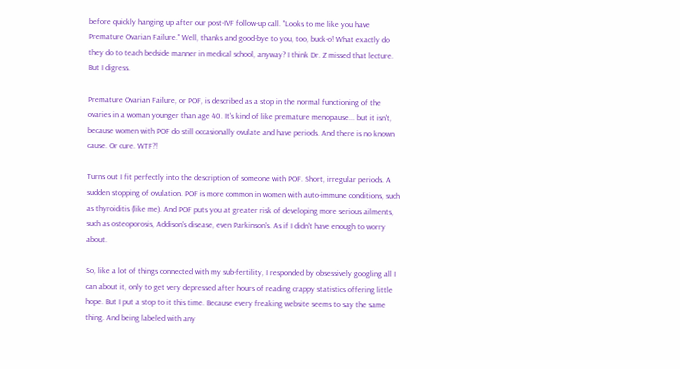before quickly hanging up after our post-IVF follow-up call. "Looks to me like you have Premature Ovarian Failure." Well, thanks and good-bye to you, too, buck-o! What exactly do they do to teach bedside manner in medical school, anyway? I think Dr. Z missed that lecture. But I digress.

Premature Ovarian Failure, or POF, is described as a stop in the normal functioning of the ovaries in a woman younger than age 40. It's kind of like premature menopause... but it isn't, because women with POF do still occasionally ovulate and have periods. And there is no known cause. Or cure. WTF?!

Turns out I fit perfectly into the description of someone with POF. Short, irregular periods. A sudden stopping of ovulation. POF is more common in women with auto-immune conditions, such as thyroiditis (like me). And POF puts you at greater risk of developing more serious ailments, such as osteoporosis, Addison's disease, even Parkinson's. As if I didn't have enough to worry about.

So, like a lot of things connected with my sub-fertility, I responded by obsessively googling all I can about it, only to get very depressed after hours of reading crappy statistics offering little hope. But I put a stop to it this time. Because every freaking website seems to say the same thing. And being labeled with any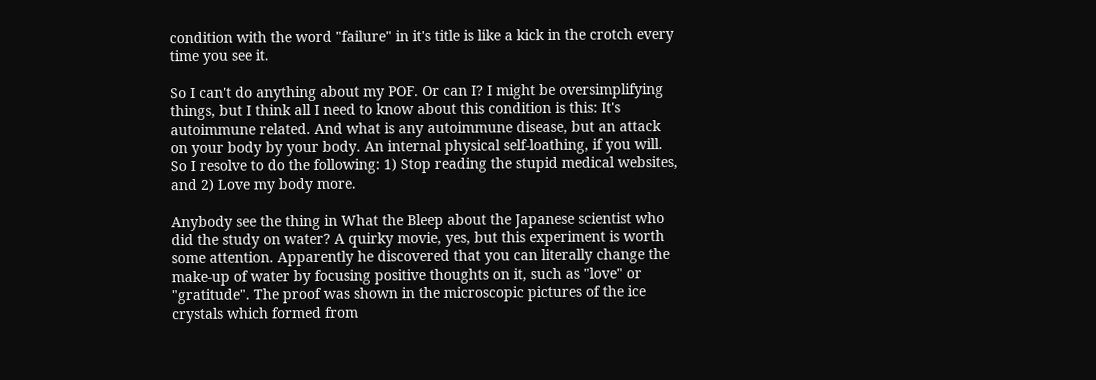condition with the word "failure" in it's title is like a kick in the crotch every time you see it.

So I can't do anything about my POF. Or can I? I might be oversimplifying things, but I think all I need to know about this condition is this: It's autoimmune related. And what is any autoimmune disease, but an attack on your body by your body. An internal physical self-loathing, if you will. So I resolve to do the following: 1) Stop reading the stupid medical websites, and 2) Love my body more.

Anybody see the thing in What the Bleep about the Japanese scientist who did the study on water? A quirky movie, yes, but this experiment is worth some attention. Apparently he discovered that you can literally change the make-up of water by focusing positive thoughts on it, such as "love" or "gratitude". The proof was shown in the microscopic pictures of the ice crystals which formed from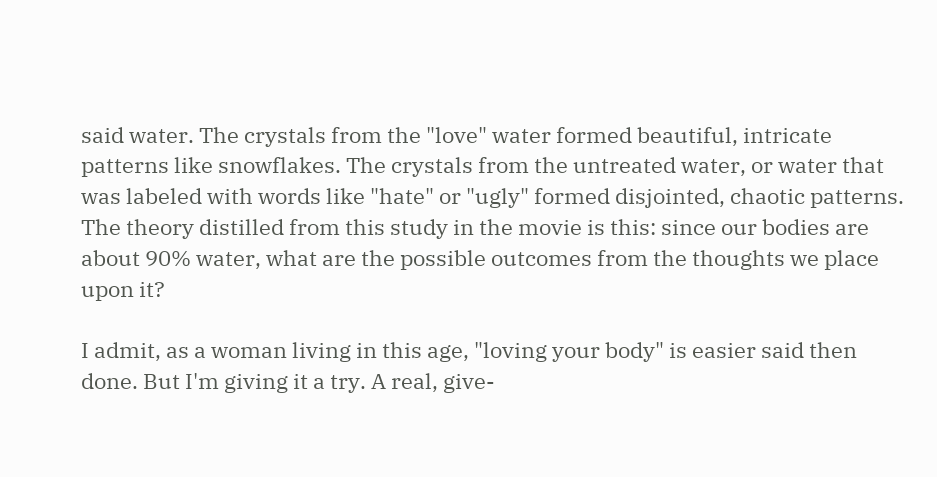said water. The crystals from the "love" water formed beautiful, intricate patterns like snowflakes. The crystals from the untreated water, or water that was labeled with words like "hate" or "ugly" formed disjointed, chaotic patterns. The theory distilled from this study in the movie is this: since our bodies are about 90% water, what are the possible outcomes from the thoughts we place upon it?

I admit, as a woman living in this age, "loving your body" is easier said then done. But I'm giving it a try. A real, give-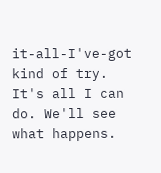it-all-I've-got kind of try. It's all I can do. We'll see what happens.